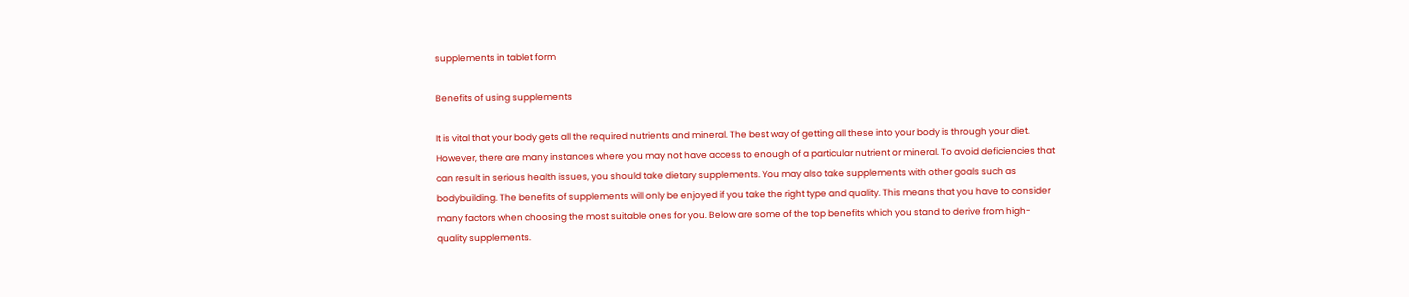supplements in tablet form

Benefits of using supplements

It is vital that your body gets all the required nutrients and mineral. The best way of getting all these into your body is through your diet. However, there are many instances where you may not have access to enough of a particular nutrient or mineral. To avoid deficiencies that can result in serious health issues, you should take dietary supplements. You may also take supplements with other goals such as bodybuilding. The benefits of supplements will only be enjoyed if you take the right type and quality. This means that you have to consider many factors when choosing the most suitable ones for you. Below are some of the top benefits which you stand to derive from high-quality supplements.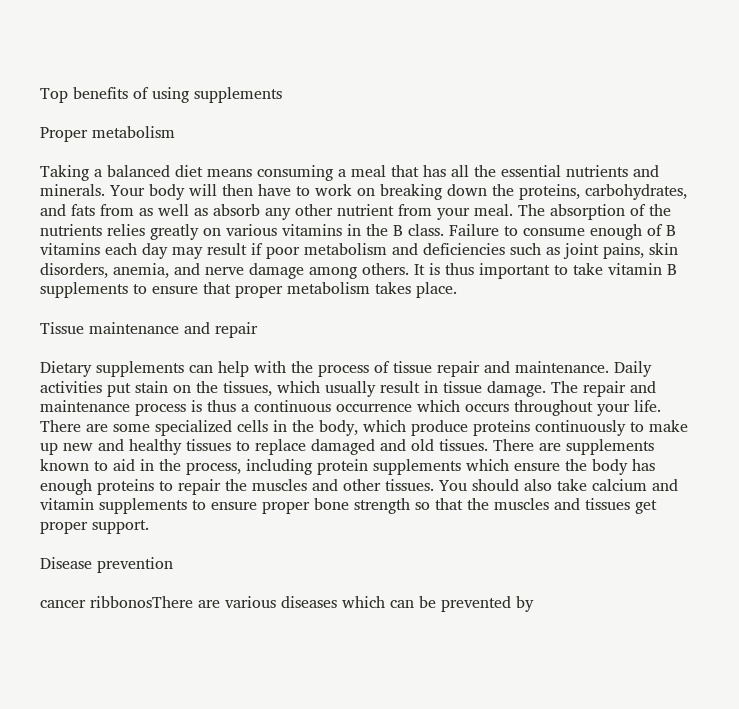Top benefits of using supplements

Proper metabolism

Taking a balanced diet means consuming a meal that has all the essential nutrients and minerals. Your body will then have to work on breaking down the proteins, carbohydrates, and fats from as well as absorb any other nutrient from your meal. The absorption of the nutrients relies greatly on various vitamins in the B class. Failure to consume enough of B vitamins each day may result if poor metabolism and deficiencies such as joint pains, skin disorders, anemia, and nerve damage among others. It is thus important to take vitamin B supplements to ensure that proper metabolism takes place.

Tissue maintenance and repair

Dietary supplements can help with the process of tissue repair and maintenance. Daily activities put stain on the tissues, which usually result in tissue damage. The repair and maintenance process is thus a continuous occurrence which occurs throughout your life. There are some specialized cells in the body, which produce proteins continuously to make up new and healthy tissues to replace damaged and old tissues. There are supplements known to aid in the process, including protein supplements which ensure the body has enough proteins to repair the muscles and other tissues. You should also take calcium and vitamin supplements to ensure proper bone strength so that the muscles and tissues get proper support.

Disease prevention

cancer ribbonosThere are various diseases which can be prevented by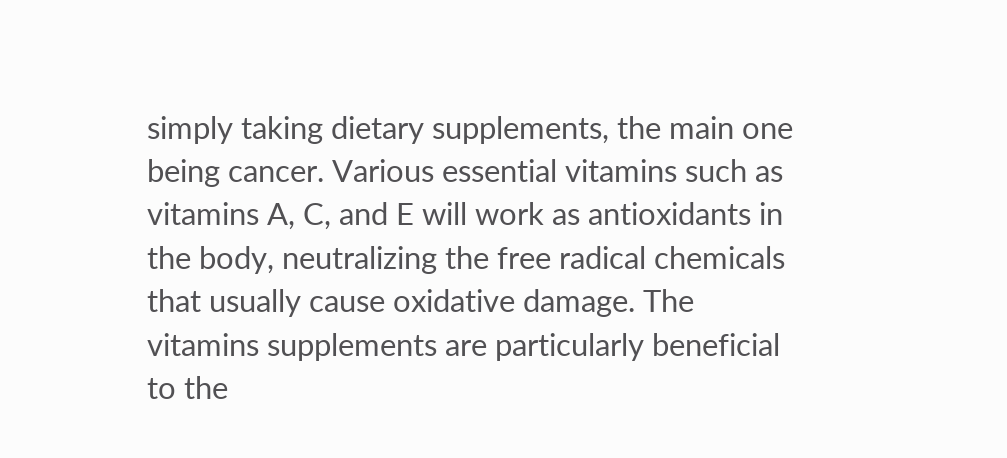simply taking dietary supplements, the main one being cancer. Various essential vitamins such as vitamins A, C, and E will work as antioxidants in the body, neutralizing the free radical chemicals that usually cause oxidative damage. The vitamins supplements are particularly beneficial to the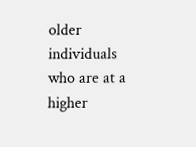older individuals who are at a higher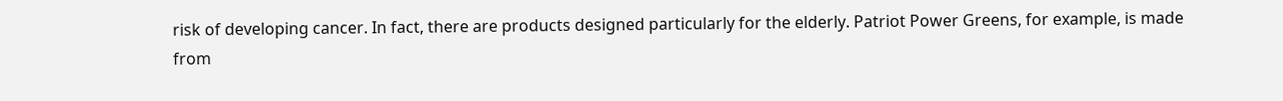risk of developing cancer. In fact, there are products designed particularly for the elderly. Patriot Power Greens, for example, is made from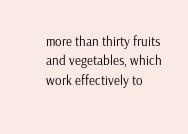more than thirty fruits and vegetables, which work effectively to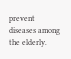prevent diseases among the elderly.